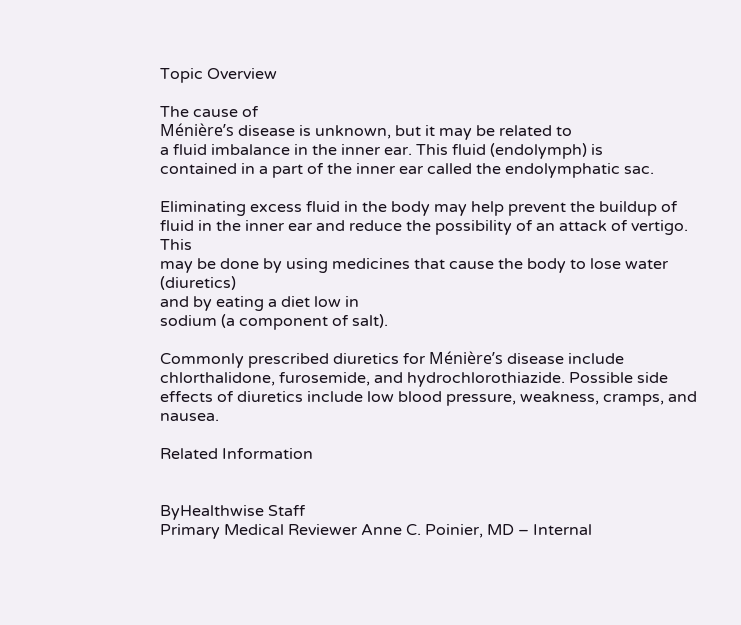Topic Overview

The cause of
Ménière’s disease is unknown, but it may be related to
a fluid imbalance in the inner ear. This fluid (endolymph) is
contained in a part of the inner ear called the endolymphatic sac.

Eliminating excess fluid in the body may help prevent the buildup of
fluid in the inner ear and reduce the possibility of an attack of vertigo. This
may be done by using medicines that cause the body to lose water (diuretics)
and by eating a diet low in
sodium (a component of salt).

Commonly prescribed diuretics for Ménière’s disease include chlorthalidone, furosemide, and hydrochlorothiazide. Possible side effects of diuretics include low blood pressure, weakness, cramps, and nausea.

Related Information


ByHealthwise Staff
Primary Medical Reviewer Anne C. Poinier, MD – Internal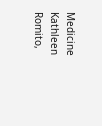Medicine
Kathleen Romito,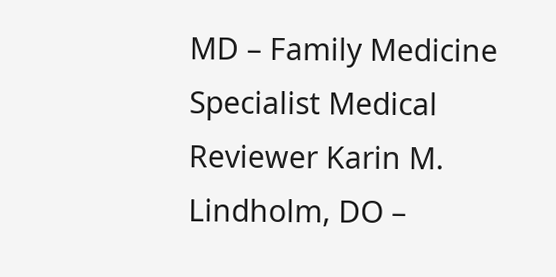MD – Family Medicine
Specialist Medical Reviewer Karin M. Lindholm, DO –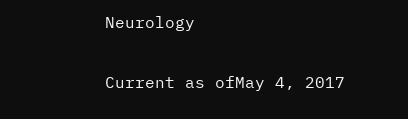Neurology

Current as ofMay 4, 2017